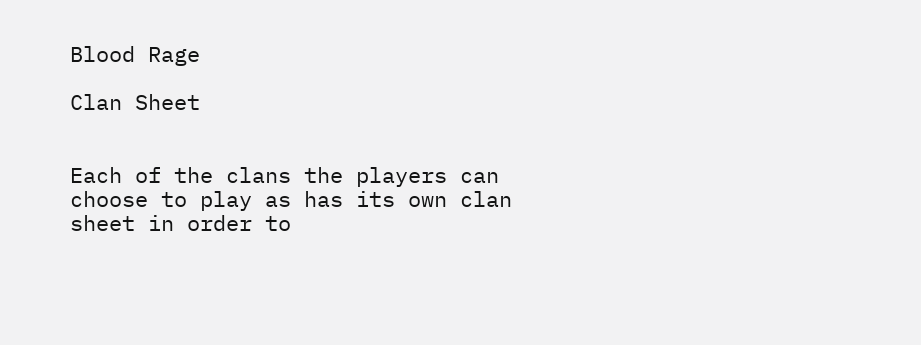Blood Rage

Clan Sheet


Each of the clans the players can choose to play as has its own clan sheet in order to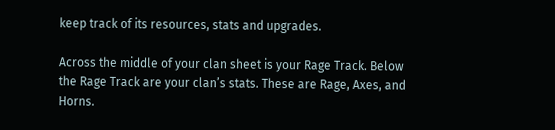keep track of its resources, stats and upgrades.

Across the middle of your clan sheet is your Rage Track. Below the Rage Track are your clan’s stats. These are Rage, Axes, and Horns.